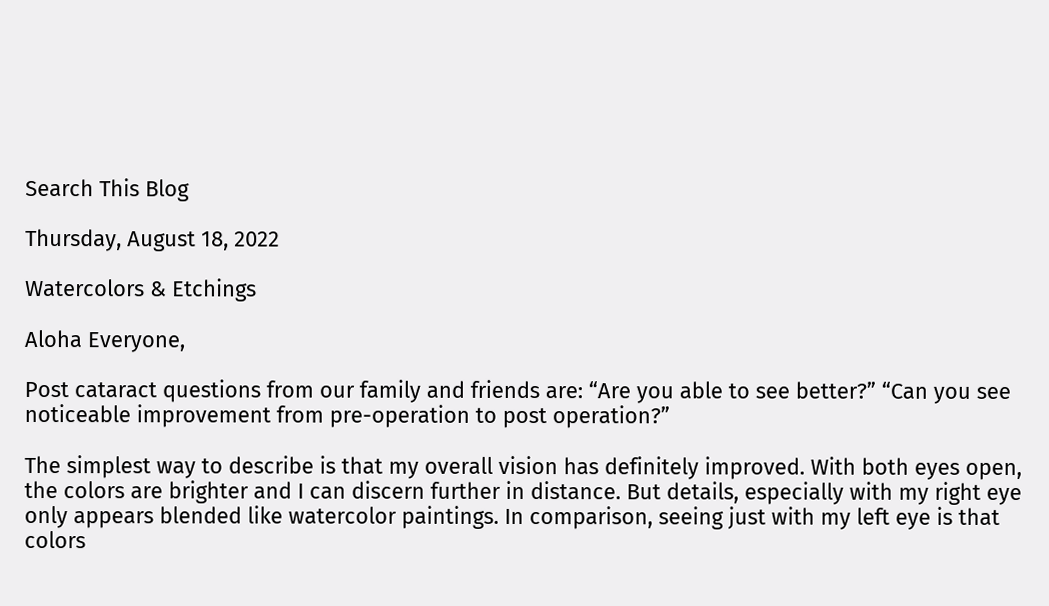Search This Blog

Thursday, August 18, 2022

Watercolors & Etchings

Aloha Everyone,

Post cataract questions from our family and friends are: “Are you able to see better?” “Can you see noticeable improvement from pre-operation to post operation?”

The simplest way to describe is that my overall vision has definitely improved. With both eyes open, the colors are brighter and I can discern further in distance. But details, especially with my right eye only appears blended like watercolor paintings. In comparison, seeing just with my left eye is that colors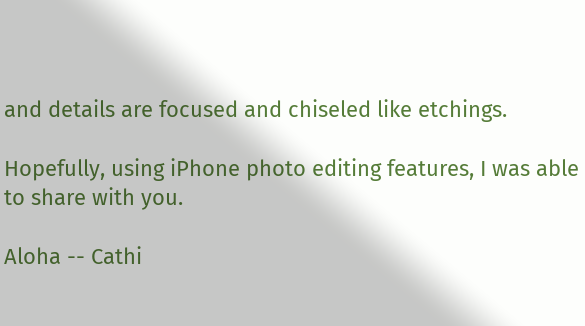and details are focused and chiseled like etchings.

Hopefully, using iPhone photo editing features, I was able to share with you.

Aloha -- Cathi